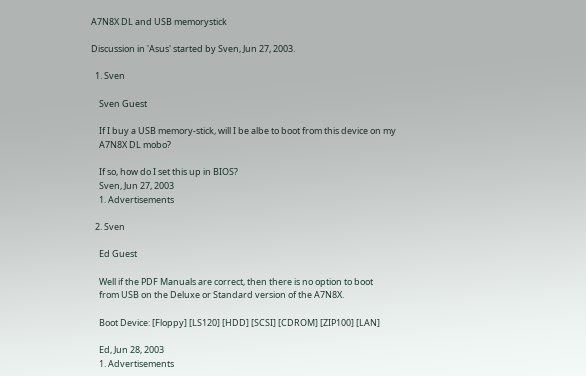A7N8X DL and USB memorystick

Discussion in 'Asus' started by Sven, Jun 27, 2003.

  1. Sven

    Sven Guest

    If I buy a USB memory-stick, will I be albe to boot from this device on my
    A7N8X DL mobo?

    If so, how do I set this up in BIOS?
    Sven, Jun 27, 2003
    1. Advertisements

  2. Sven

    Ed Guest

    Well if the PDF Manuals are correct, then there is no option to boot
    from USB on the Deluxe or Standard version of the A7N8X.

    Boot Device: [Floppy] [LS120] [HDD] [SCSI] [CDROM] [ZIP100] [LAN]

    Ed, Jun 28, 2003
    1. Advertisements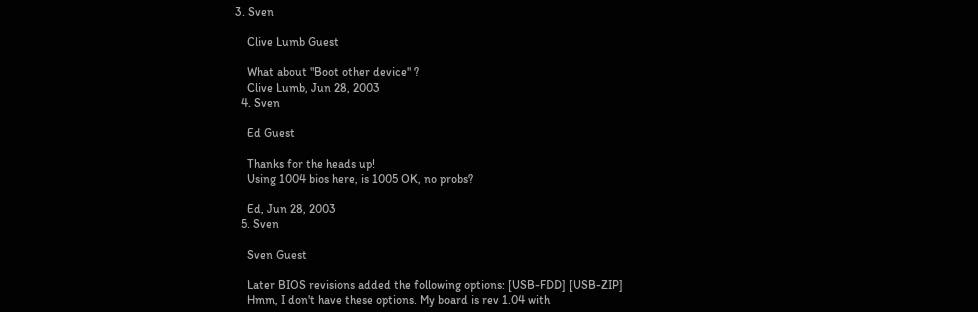3. Sven

    Clive Lumb Guest

    What about "Boot other device" ?
    Clive Lumb, Jun 28, 2003
  4. Sven

    Ed Guest

    Thanks for the heads up!
    Using 1004 bios here, is 1005 OK, no probs?

    Ed, Jun 28, 2003
  5. Sven

    Sven Guest

    Later BIOS revisions added the following options: [USB-FDD] [USB-ZIP]
    Hmm, I don't have these options. My board is rev 1.04 with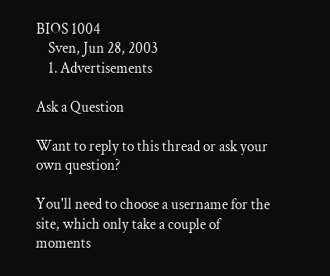BIOS 1004
    Sven, Jun 28, 2003
    1. Advertisements

Ask a Question

Want to reply to this thread or ask your own question?

You'll need to choose a username for the site, which only take a couple of moments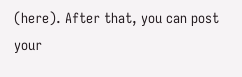(here). After that, you can post your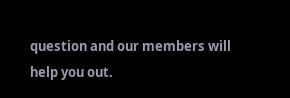question and our members will help you out.